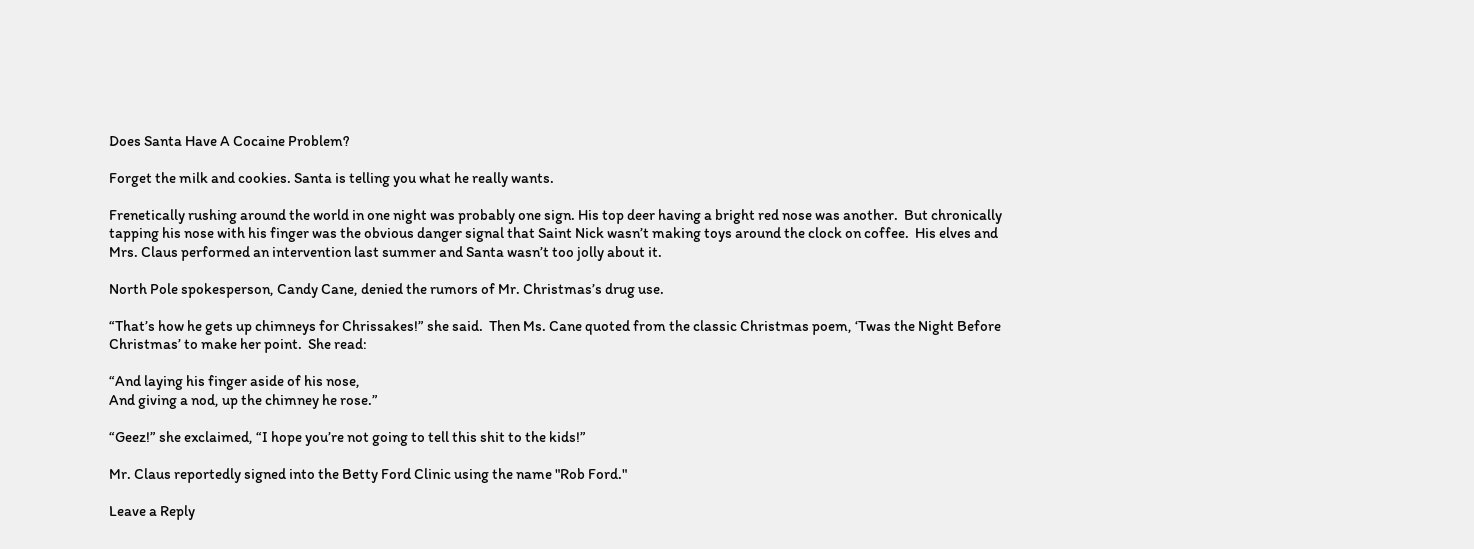Does Santa Have A Cocaine Problem?

Forget the milk and cookies. Santa is telling you what he really wants.

Frenetically rushing around the world in one night was probably one sign. His top deer having a bright red nose was another.  But chronically tapping his nose with his finger was the obvious danger signal that Saint Nick wasn’t making toys around the clock on coffee.  His elves and Mrs. Claus performed an intervention last summer and Santa wasn’t too jolly about it.

North Pole spokesperson, Candy Cane, denied the rumors of Mr. Christmas’s drug use.

“That’s how he gets up chimneys for Chrissakes!” she said.  Then Ms. Cane quoted from the classic Christmas poem, ‘Twas the Night Before Christmas’ to make her point.  She read:

“And laying his finger aside of his nose,
And giving a nod, up the chimney he rose.”

“Geez!” she exclaimed, “I hope you’re not going to tell this shit to the kids!”

Mr. Claus reportedly signed into the Betty Ford Clinic using the name "Rob Ford."

Leave a Reply